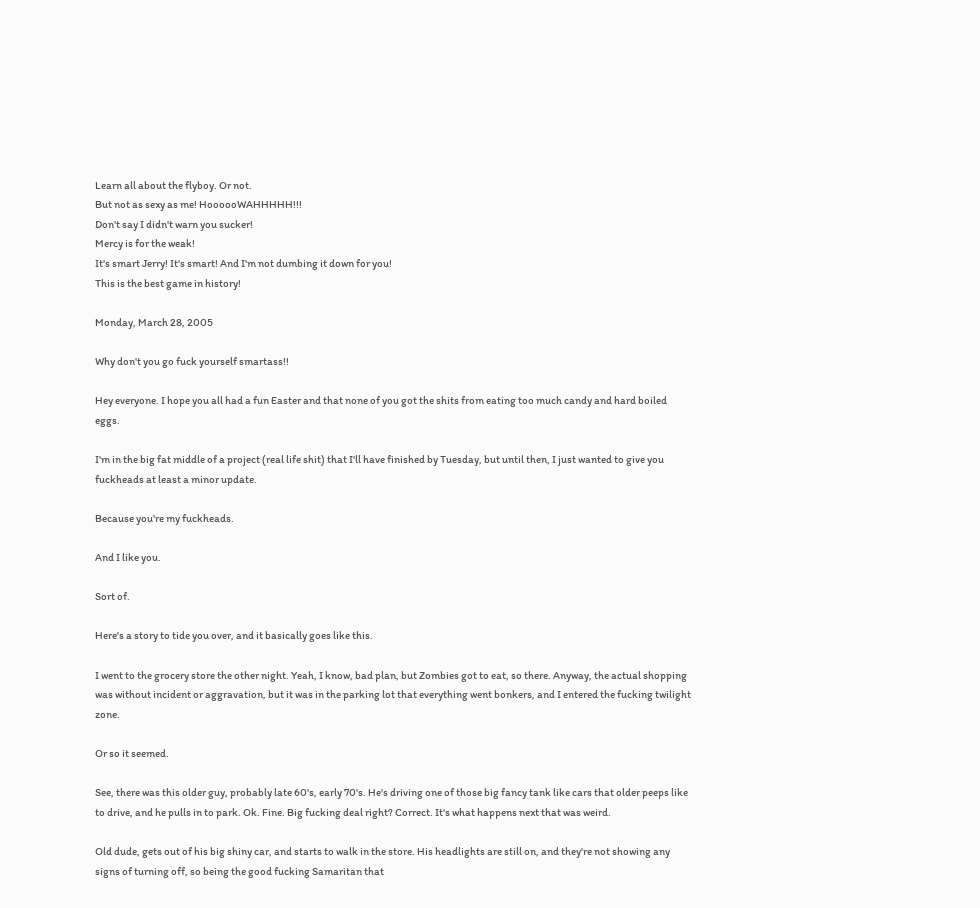Learn all about the flyboy. Or not.
But not as sexy as me! HoooooWAHHHHH!!!
Don't say I didn't warn you sucker!
Mercy is for the weak!
It's smart Jerry! It's smart! And I'm not dumbing it down for you!
This is the best game in history!

Monday, March 28, 2005

Why don't you go fuck yourself smartass!!

Hey everyone. I hope you all had a fun Easter and that none of you got the shits from eating too much candy and hard boiled eggs.

I'm in the big fat middle of a project (real life shit) that I'll have finished by Tuesday, but until then, I just wanted to give you fuckheads at least a minor update.

Because you're my fuckheads.

And I like you.

Sort of.

Here's a story to tide you over, and it basically goes like this.

I went to the grocery store the other night. Yeah, I know, bad plan, but Zombies got to eat, so there. Anyway, the actual shopping was without incident or aggravation, but it was in the parking lot that everything went bonkers, and I entered the fucking twilight zone.

Or so it seemed.

See, there was this older guy, probably late 60's, early 70's. He's driving one of those big fancy tank like cars that older peeps like to drive, and he pulls in to park. Ok. Fine. Big fucking deal right? Correct. It's what happens next that was weird.

Old dude, gets out of his big shiny car, and starts to walk in the store. His headlights are still on, and they're not showing any signs of turning off, so being the good fucking Samaritan that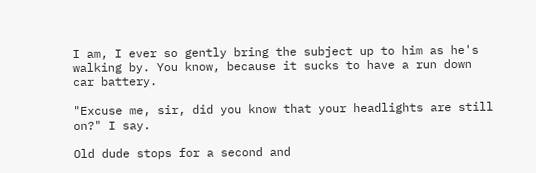I am, I ever so gently bring the subject up to him as he's walking by. You know, because it sucks to have a run down car battery.

"Excuse me, sir, did you know that your headlights are still on?" I say.

Old dude stops for a second and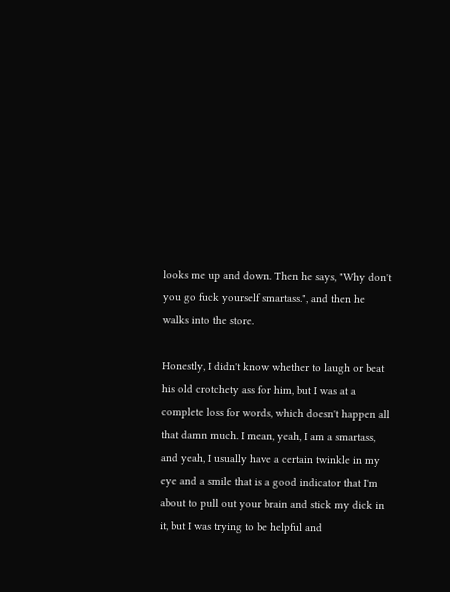looks me up and down. Then he says, "Why don't you go fuck yourself smartass.", and then he walks into the store.

Honestly, I didn't know whether to laugh or beat his old crotchety ass for him, but I was at a complete loss for words, which doesn't happen all that damn much. I mean, yeah, I am a smartass, and yeah, I usually have a certain twinkle in my eye and a smile that is a good indicator that I'm about to pull out your brain and stick my dick in it, but I was trying to be helpful and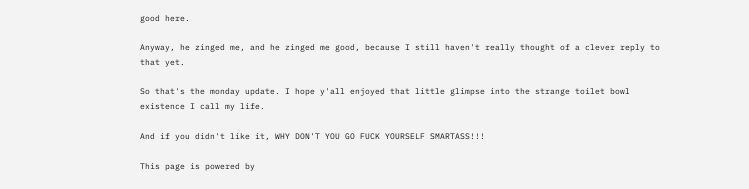good here.

Anyway, he zinged me, and he zinged me good, because I still haven't really thought of a clever reply to that yet.

So that's the monday update. I hope y'all enjoyed that little glimpse into the strange toilet bowl existence I call my life.

And if you didn't like it, WHY DON'T YOU GO FUCK YOURSELF SMARTASS!!!

This page is powered by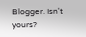Blogger. Isn't yours?